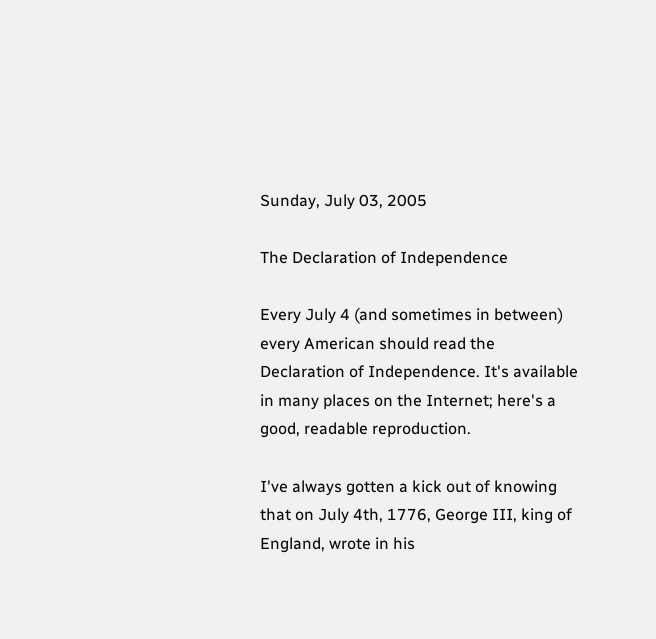Sunday, July 03, 2005

The Declaration of Independence

Every July 4 (and sometimes in between) every American should read the Declaration of Independence. It's available in many places on the Internet; here's a good, readable reproduction.

I've always gotten a kick out of knowing that on July 4th, 1776, George III, king of England, wrote in his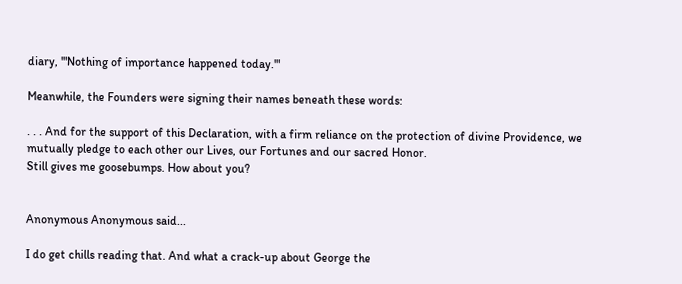diary, '"Nothing of importance happened today.'"

Meanwhile, the Founders were signing their names beneath these words:

. . . And for the support of this Declaration, with a firm reliance on the protection of divine Providence, we mutually pledge to each other our Lives, our Fortunes and our sacred Honor.
Still gives me goosebumps. How about you?


Anonymous Anonymous said...

I do get chills reading that. And what a crack-up about George the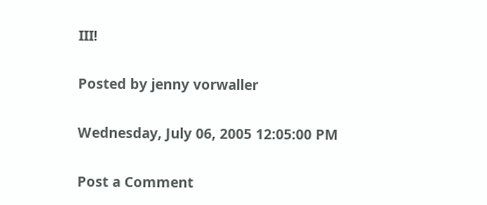III!

Posted by jenny vorwaller

Wednesday, July 06, 2005 12:05:00 PM

Post a Comment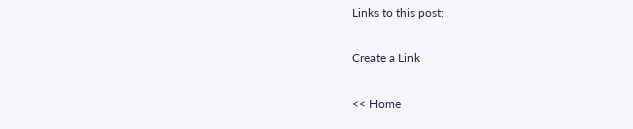Links to this post:

Create a Link

<< Home